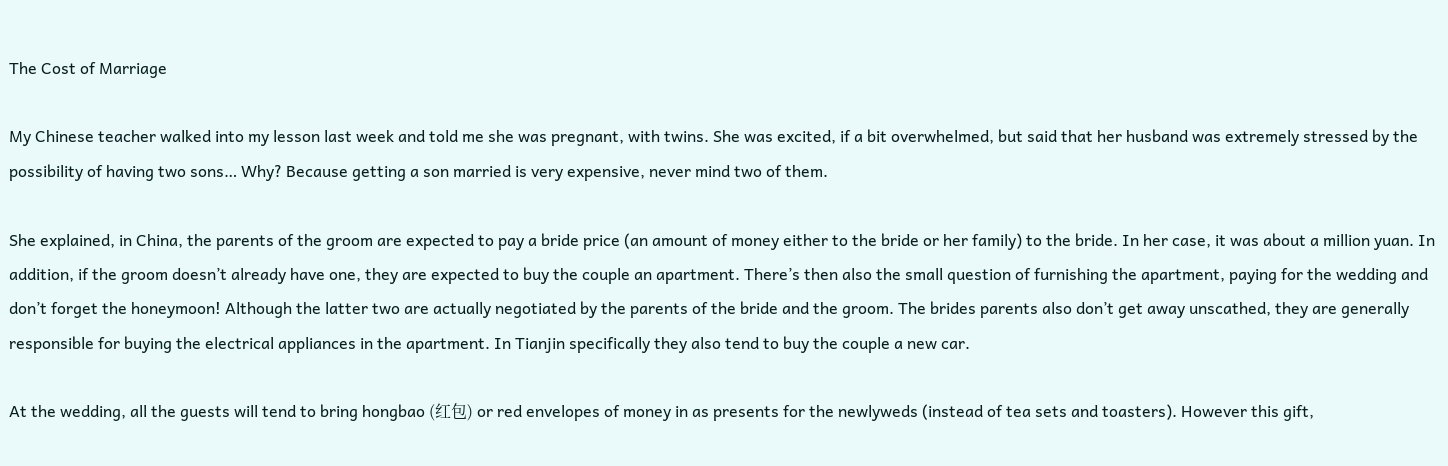The Cost of Marriage

My Chinese teacher walked into my lesson last week and told me she was pregnant, with twins. She was excited, if a bit overwhelmed, but said that her husband was extremely stressed by the possibility of having two sons… Why? Because getting a son married is very expensive, never mind two of them.

She explained, in China, the parents of the groom are expected to pay a bride price (an amount of money either to the bride or her family) to the bride. In her case, it was about a million yuan. In addition, if the groom doesn’t already have one, they are expected to buy the couple an apartment. There’s then also the small question of furnishing the apartment, paying for the wedding and don’t forget the honeymoon! Although the latter two are actually negotiated by the parents of the bride and the groom. The brides parents also don’t get away unscathed, they are generally responsible for buying the electrical appliances in the apartment. In Tianjin specifically they also tend to buy the couple a new car.

At the wedding, all the guests will tend to bring hongbao (红包) or red envelopes of money in as presents for the newlyweds (instead of tea sets and toasters). However this gift,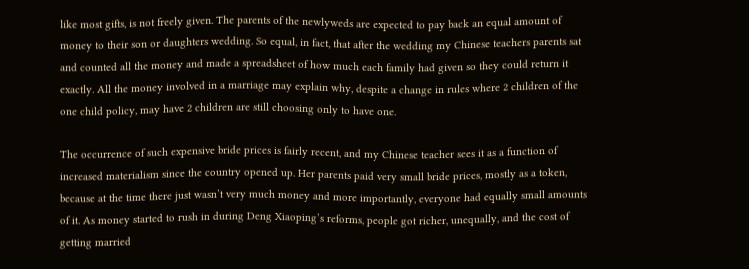like most gifts, is not freely given. The parents of the newlyweds are expected to pay back an equal amount of money to their son or daughters wedding. So equal, in fact, that after the wedding my Chinese teachers parents sat and counted all the money and made a spreadsheet of how much each family had given so they could return it exactly. All the money involved in a marriage may explain why, despite a change in rules where 2 children of the one child policy, may have 2 children are still choosing only to have one.

The occurrence of such expensive bride prices is fairly recent, and my Chinese teacher sees it as a function of increased materialism since the country opened up. Her parents paid very small bride prices, mostly as a token, because at the time there just wasn’t very much money and more importantly, everyone had equally small amounts of it. As money started to rush in during Deng Xiaoping’s reforms, people got richer, unequally, and the cost of getting married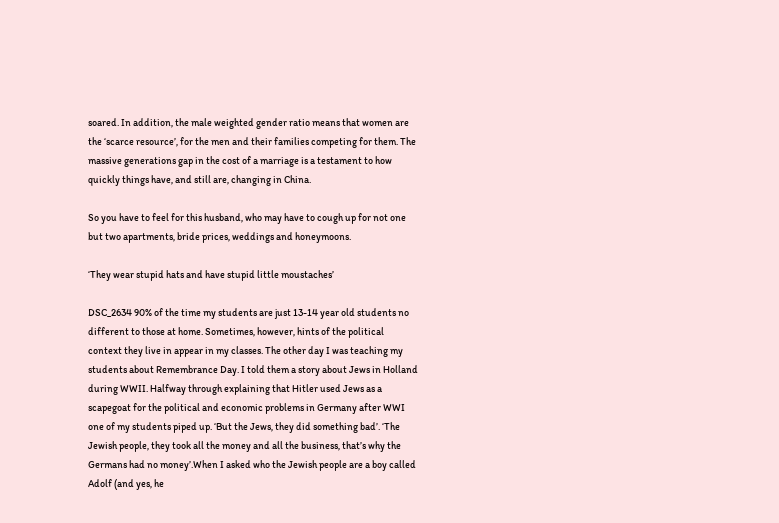soared. In addition, the male weighted gender ratio means that women are the ‘scarce resource’, for the men and their families competing for them. The massive generations gap in the cost of a marriage is a testament to how quickly things have, and still are, changing in China.

So you have to feel for this husband, who may have to cough up for not one but two apartments, bride prices, weddings and honeymoons.

‘They wear stupid hats and have stupid little moustaches’

DSC_2634 90% of the time my students are just 13-14 year old students no different to those at home. Sometimes, however, hints of the political context they live in appear in my classes. The other day I was teaching my students about Remembrance Day. I told them a story about Jews in Holland during WWII. Halfway through explaining that Hitler used Jews as a scapegoat for the political and economic problems in Germany after WWI one of my students piped up. ‘But the Jews, they did something bad’. ‘The Jewish people, they took all the money and all the business, that’s why the Germans had no money’.When I asked who the Jewish people are a boy called Adolf (and yes, he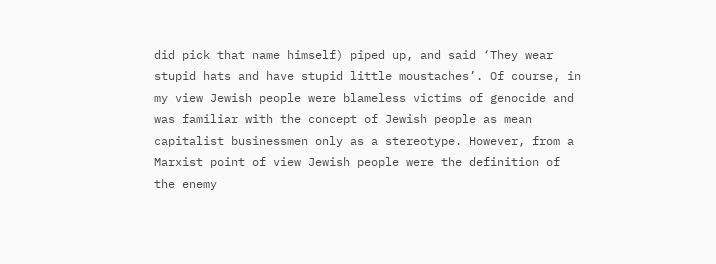did pick that name himself) piped up, and said ‘They wear stupid hats and have stupid little moustaches’. Of course, in my view Jewish people were blameless victims of genocide and was familiar with the concept of Jewish people as mean capitalist businessmen only as a stereotype. However, from a Marxist point of view Jewish people were the definition of the enemy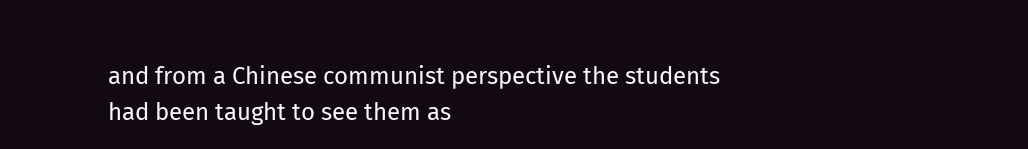and from a Chinese communist perspective the students had been taught to see them as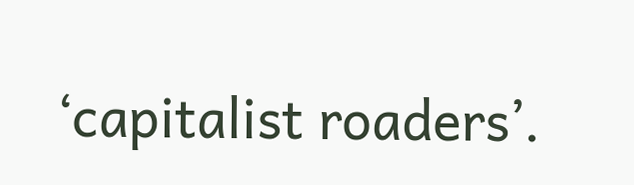‘capitalist roaders’.